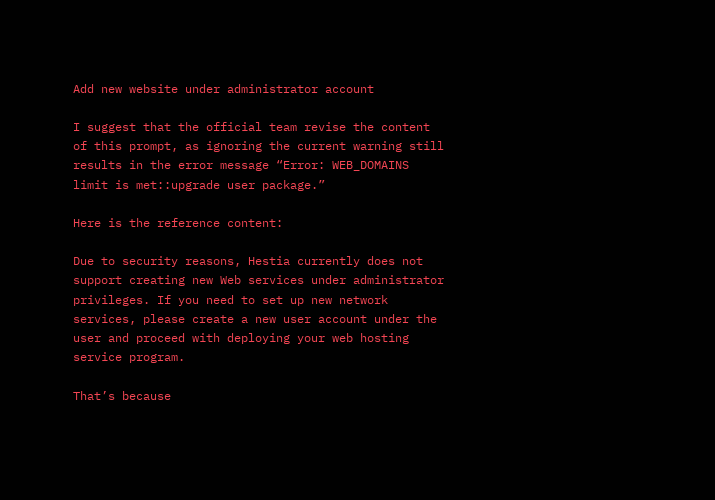Add new website under administrator account

I suggest that the official team revise the content of this prompt, as ignoring the current warning still results in the error message “Error: WEB_DOMAINS limit is met::upgrade user package.”

Here is the reference content:

Due to security reasons, Hestia currently does not support creating new Web services under administrator privileges. If you need to set up new network services, please create a new user account under the user and proceed with deploying your web hosting service program.

That’s because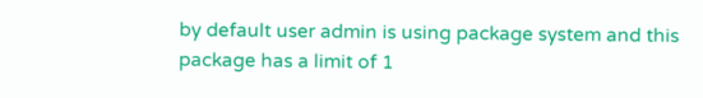by default user admin is using package system and this package has a limit of 1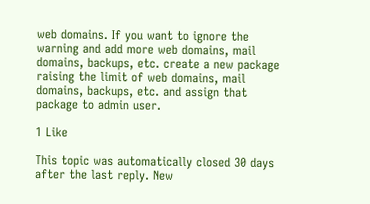web domains. If you want to ignore the warning and add more web domains, mail domains, backups, etc. create a new package raising the limit of web domains, mail domains, backups, etc. and assign that package to admin user.

1 Like

This topic was automatically closed 30 days after the last reply. New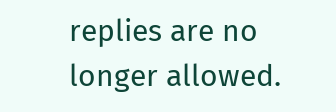replies are no longer allowed.